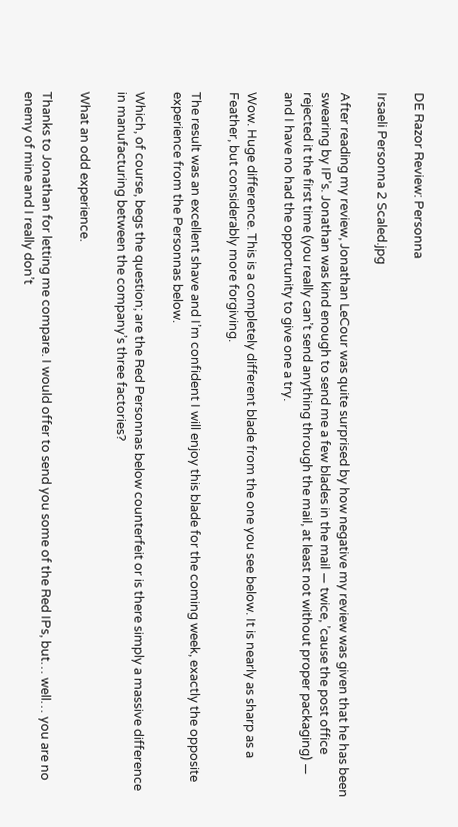DE Razor Review: Personna

Irsaeli Personna 2 Scaled.jpg

After reading my review, Jonathan LeCour was quite surprised by how negative my review was given that he has been swearing by IP’s. Jonathan was kind enough to send me a few blades in the mail — twice, ’cause the post office rejected it the first time (you really can’t send anything through the mail, at least not without proper packaging) — and I have no had the opportunity to give one a try.

Wow. Huge difference. This is a completely different blade from the one you see below. It is nearly as sharp as a Feather, but considerably more forgiving.

The result was an excellent shave and I’m confident I will enjoy this blade for the coming week, exactly the opposite experience from the Personnas below.

Which, of course, begs the question; are the Red Personnas below counterfeit or is there simply a massive difference in manufacturing between the company’s three factories?

What an odd experience.

Thanks to Jonathan for letting me compare. I would offer to send you some of the Red IPs, but… well… you are no enemy of mine and I really don’t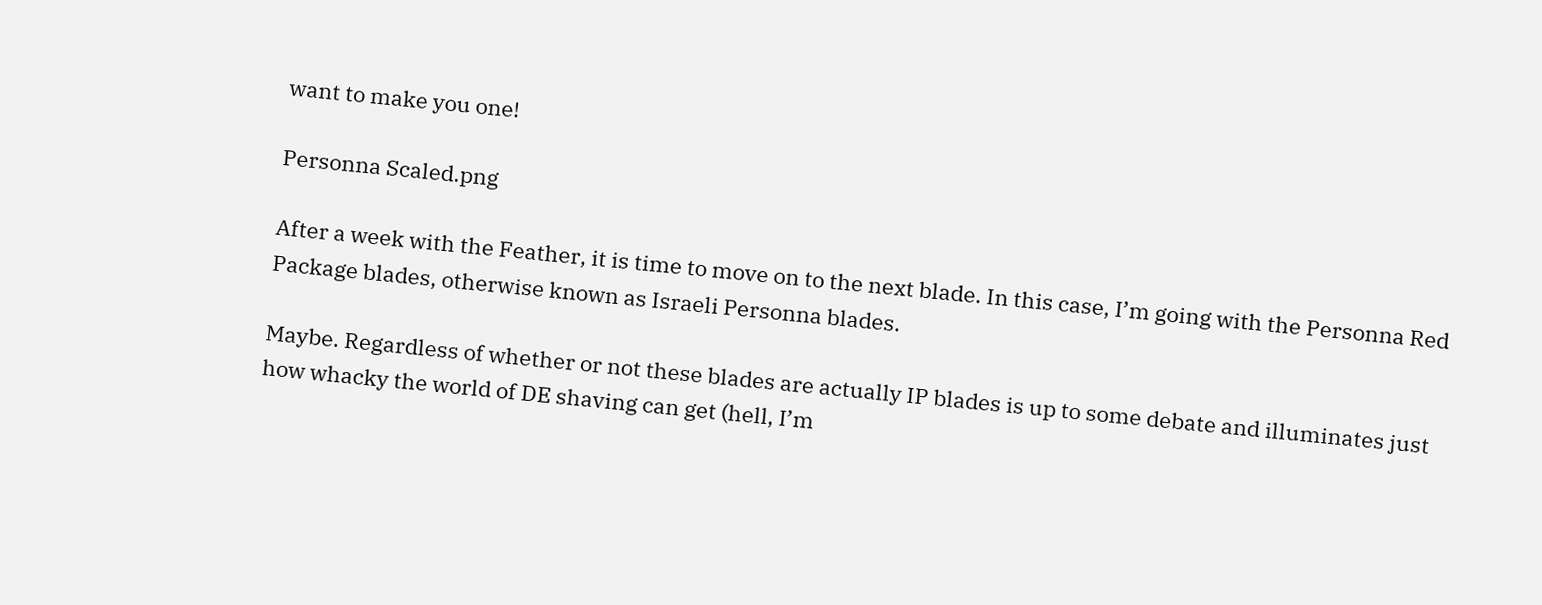want to make you one!

Personna Scaled.png

After a week with the Feather, it is time to move on to the next blade. In this case, I’m going with the Personna Red Package blades, otherwise known as Israeli Personna blades.

Maybe. Regardless of whether or not these blades are actually IP blades is up to some debate and illuminates just how whacky the world of DE shaving can get (hell, I’m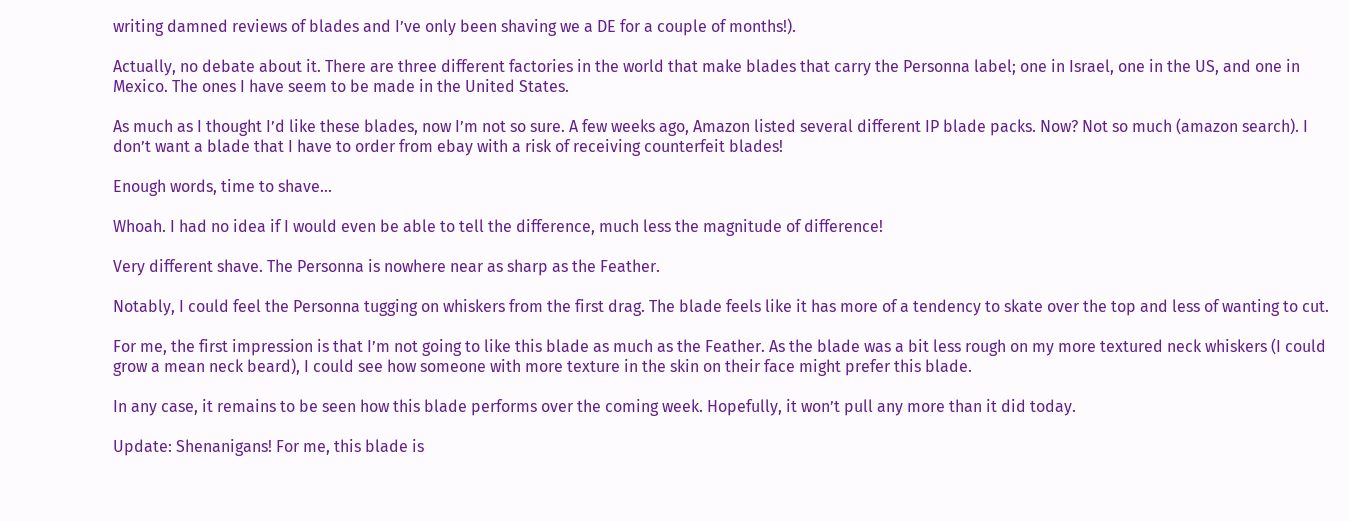writing damned reviews of blades and I’ve only been shaving we a DE for a couple of months!).

Actually, no debate about it. There are three different factories in the world that make blades that carry the Personna label; one in Israel, one in the US, and one in Mexico. The ones I have seem to be made in the United States.

As much as I thought I’d like these blades, now I’m not so sure. A few weeks ago, Amazon listed several different IP blade packs. Now? Not so much (amazon search). I don’t want a blade that I have to order from ebay with a risk of receiving counterfeit blades!

Enough words, time to shave…

Whoah. I had no idea if I would even be able to tell the difference, much less the magnitude of difference!

Very different shave. The Personna is nowhere near as sharp as the Feather.

Notably, I could feel the Personna tugging on whiskers from the first drag. The blade feels like it has more of a tendency to skate over the top and less of wanting to cut.

For me, the first impression is that I’m not going to like this blade as much as the Feather. As the blade was a bit less rough on my more textured neck whiskers (I could grow a mean neck beard), I could see how someone with more texture in the skin on their face might prefer this blade.

In any case, it remains to be seen how this blade performs over the coming week. Hopefully, it won’t pull any more than it did today.

Update: Shenanigans! For me, this blade is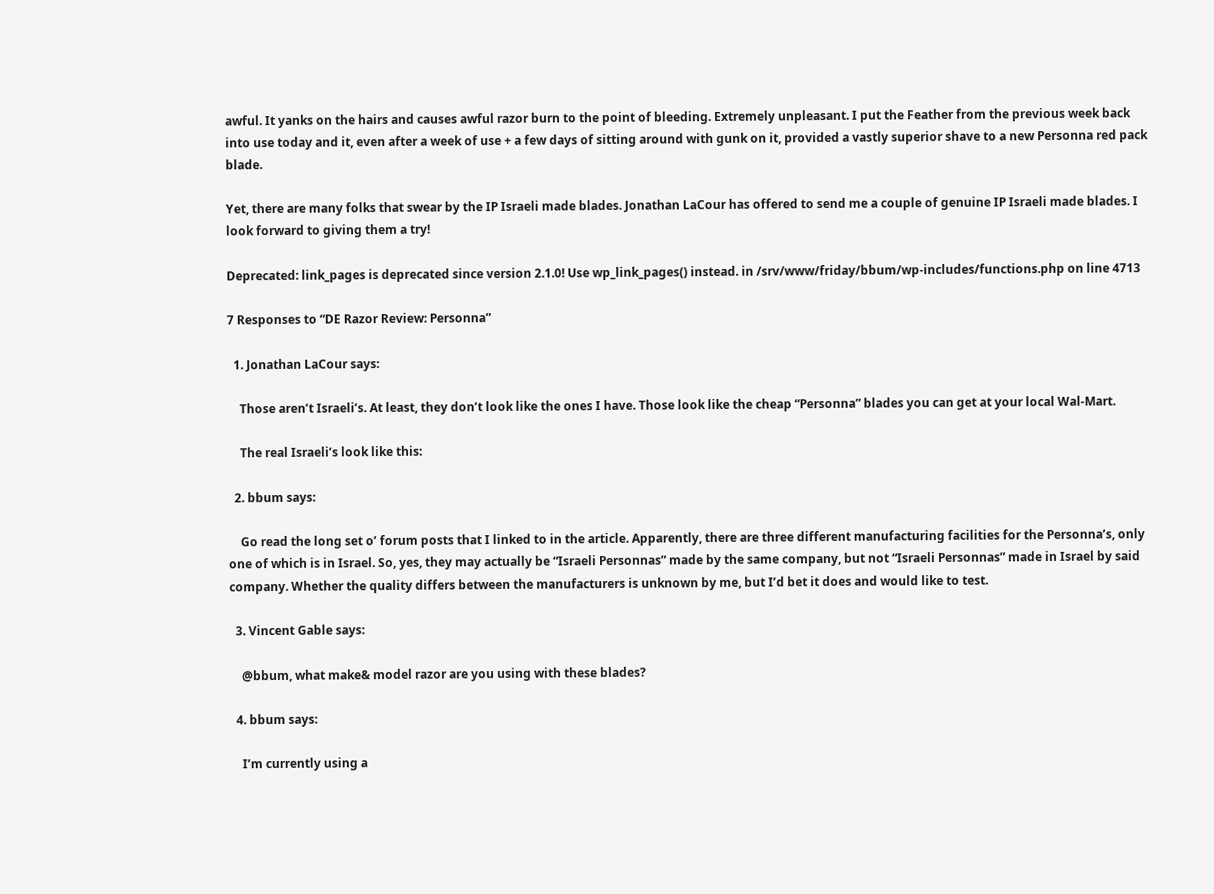awful. It yanks on the hairs and causes awful razor burn to the point of bleeding. Extremely unpleasant. I put the Feather from the previous week back into use today and it, even after a week of use + a few days of sitting around with gunk on it, provided a vastly superior shave to a new Personna red pack blade.

Yet, there are many folks that swear by the IP Israeli made blades. Jonathan LaCour has offered to send me a couple of genuine IP Israeli made blades. I look forward to giving them a try!

Deprecated: link_pages is deprecated since version 2.1.0! Use wp_link_pages() instead. in /srv/www/friday/bbum/wp-includes/functions.php on line 4713

7 Responses to “DE Razor Review: Personna”

  1. Jonathan LaCour says:

    Those aren’t Israeli’s. At least, they don’t look like the ones I have. Those look like the cheap “Personna” blades you can get at your local Wal-Mart.

    The real Israeli’s look like this:

  2. bbum says:

    Go read the long set o’ forum posts that I linked to in the article. Apparently, there are three different manufacturing facilities for the Personna’s, only one of which is in Israel. So, yes, they may actually be “Israeli Personnas” made by the same company, but not “Israeli Personnas” made in Israel by said company. Whether the quality differs between the manufacturers is unknown by me, but I’d bet it does and would like to test.

  3. Vincent Gable says:

    @bbum, what make& model razor are you using with these blades?

  4. bbum says:

    I’m currently using a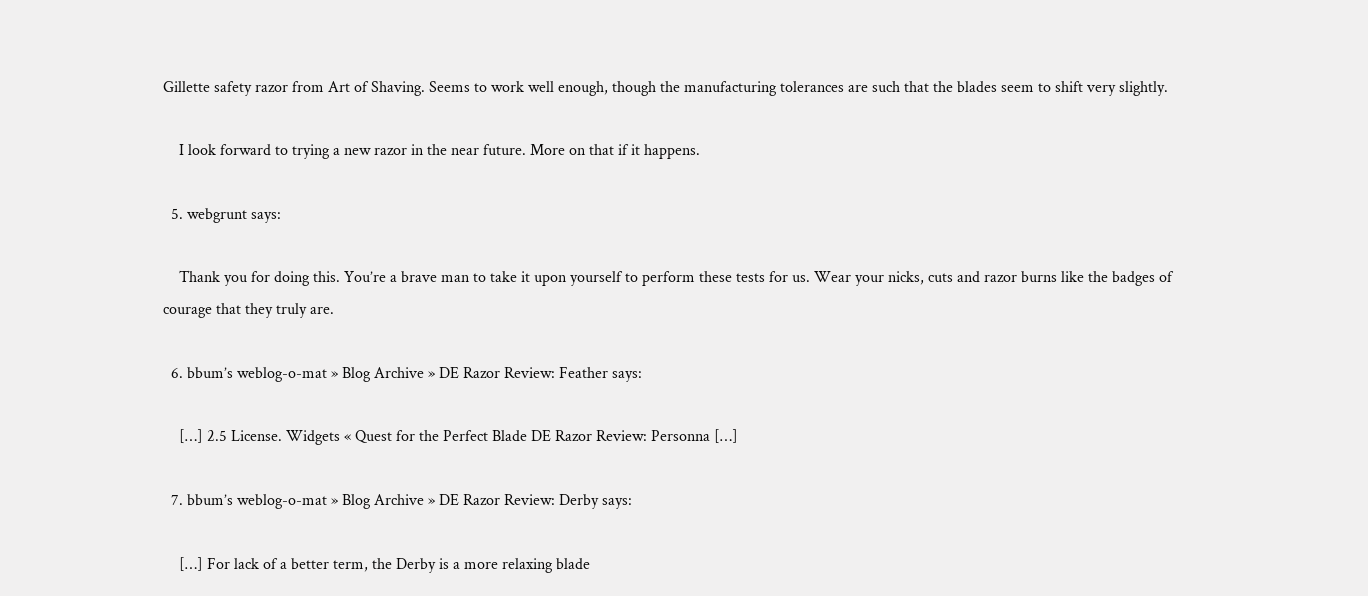Gillette safety razor from Art of Shaving. Seems to work well enough, though the manufacturing tolerances are such that the blades seem to shift very slightly.

    I look forward to trying a new razor in the near future. More on that if it happens.

  5. webgrunt says:

    Thank you for doing this. You’re a brave man to take it upon yourself to perform these tests for us. Wear your nicks, cuts and razor burns like the badges of courage that they truly are.

  6. bbum’s weblog-o-mat » Blog Archive » DE Razor Review: Feather says:

    […] 2.5 License. Widgets « Quest for the Perfect Blade DE Razor Review: Personna […]

  7. bbum’s weblog-o-mat » Blog Archive » DE Razor Review: Derby says:

    […] For lack of a better term, the Derby is a more relaxing blade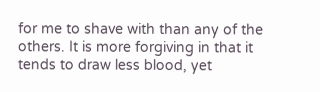for me to shave with than any of the others. It is more forgiving in that it tends to draw less blood, yet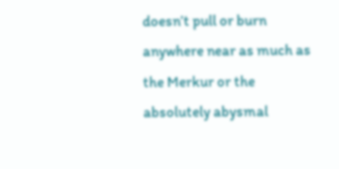doesn’t pull or burn anywhere near as much as the Merkur or the absolutely abysmal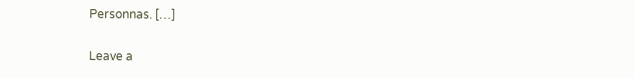Personnas. […]

Leave a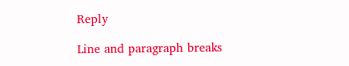Reply

Line and paragraph breaks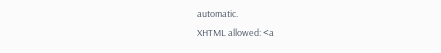automatic.
XHTML allowed: <a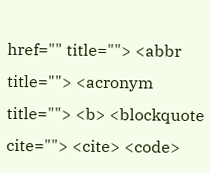href="" title=""> <abbr title=""> <acronym title=""> <b> <blockquote cite=""> <cite> <code>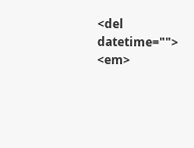<del datetime=""> <em>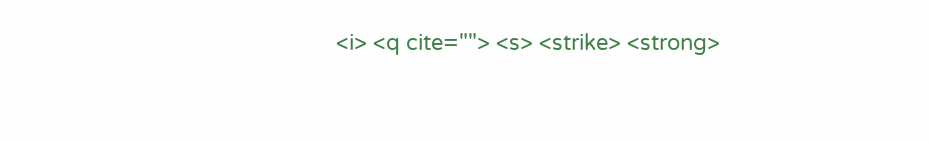<i> <q cite=""> <s> <strike> <strong>